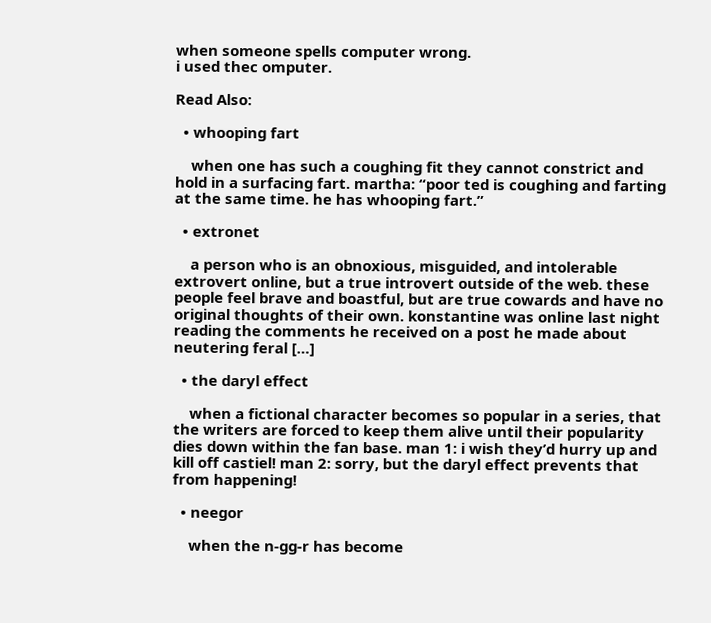when someone spells computer wrong.
i used thec omputer.

Read Also:

  • whooping fart

    when one has such a coughing fit they cannot constrict and hold in a surfacing fart. martha: “poor ted is coughing and farting at the same time. he has whooping fart.”

  • extronet

    a person who is an obnoxious, misguided, and intolerable extrovert online, but a true introvert outside of the web. these people feel brave and boastful, but are true cowards and have no original thoughts of their own. konstantine was online last night reading the comments he received on a post he made about neutering feral […]

  • the daryl effect

    when a fictional character becomes so popular in a series, that the writers are forced to keep them alive until their popularity dies down within the fan base. man 1: i wish they’d hurry up and kill off castiel! man 2: sorry, but the daryl effect prevents that from happening!

  • neegor

    when the n-gg-r has become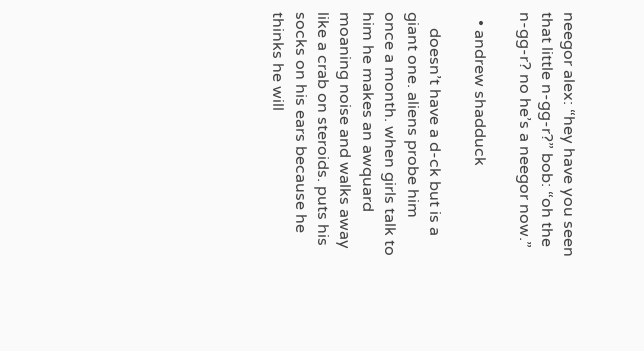neegor alex: “hey have you seen that little n-gg-r?” bob: “oh the n-gg-r? no he’s a neegor now.”

  • andrew shadduck

    doesn’t have a d-ck but is a giant one. aliens probe him once a month. when girls talk to him he makes an awquard moaning noise and walks away like a crab on steroids. puts his socks on his ears because he thinks he will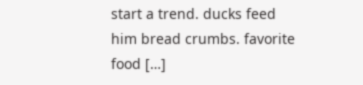start a trend. ducks feed him bread crumbs. favorite food […]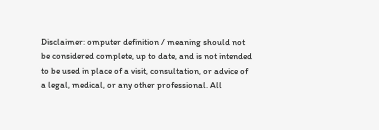Disclaimer: omputer definition / meaning should not be considered complete, up to date, and is not intended to be used in place of a visit, consultation, or advice of a legal, medical, or any other professional. All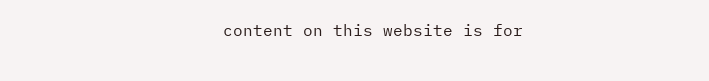content on this website is for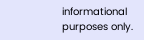informational purposes only.